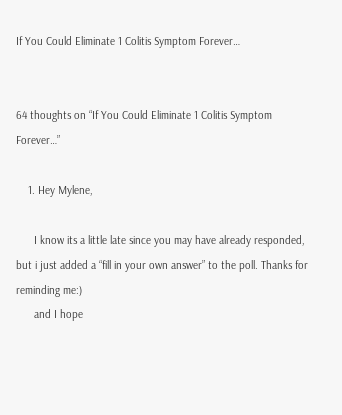If You Could Eliminate 1 Colitis Symptom Forever…


64 thoughts on “If You Could Eliminate 1 Colitis Symptom Forever…”

    1. Hey Mylene,

      I know its a little late since you may have already responded, but i just added a “fill in your own answer” to the poll. Thanks for reminding me:)
      and I hope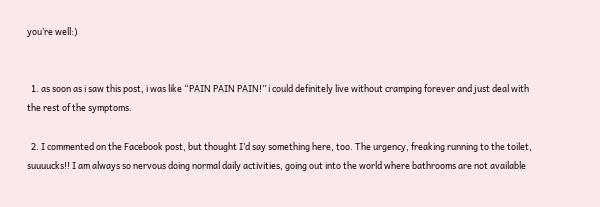you’re well:)


  1. as soon as i saw this post, i was like “PAIN PAIN PAIN!” i could definitely live without cramping forever and just deal with the rest of the symptoms.

  2. I commented on the Facebook post, but thought I’d say something here, too. The urgency, freaking running to the toilet, suuuucks!! I am always so nervous doing normal daily activities, going out into the world where bathrooms are not available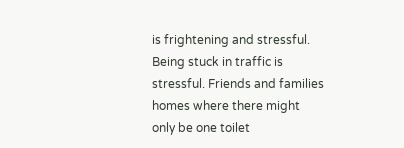is frightening and stressful. Being stuck in traffic is stressful. Friends and families homes where there might only be one toilet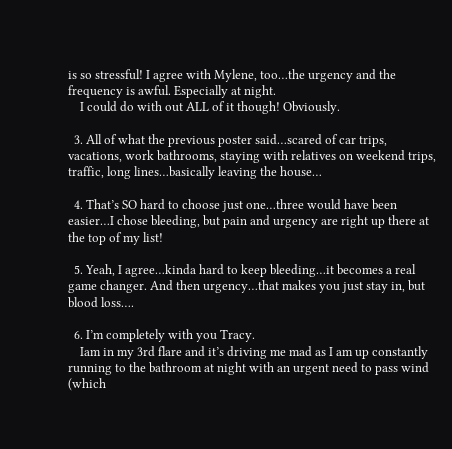is so stressful! I agree with Mylene, too…the urgency and the frequency is awful. Especially at night.
    I could do with out ALL of it though! Obviously.

  3. All of what the previous poster said…scared of car trips, vacations, work bathrooms, staying with relatives on weekend trips, traffic, long lines…basically leaving the house…

  4. That’s SO hard to choose just one…three would have been easier…I chose bleeding, but pain and urgency are right up there at the top of my list!

  5. Yeah, I agree…kinda hard to keep bleeding…it becomes a real game changer. And then urgency…that makes you just stay in, but blood loss….

  6. I’m completely with you Tracy.
    Iam in my 3rd flare and it’s driving me mad as I am up constantly running to the bathroom at night with an urgent need to pass wind (which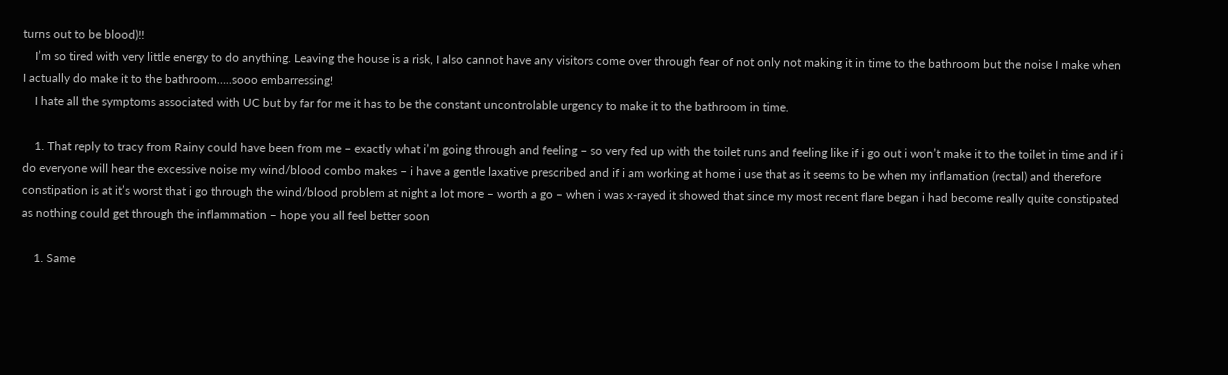turns out to be blood)!!
    I’m so tired with very little energy to do anything. Leaving the house is a risk, I also cannot have any visitors come over through fear of not only not making it in time to the bathroom but the noise I make when I actually do make it to the bathroom…..sooo embarressing!
    I hate all the symptoms associated with UC but by far for me it has to be the constant uncontrolable urgency to make it to the bathroom in time.

    1. That reply to tracy from Rainy could have been from me – exactly what i’m going through and feeling – so very fed up with the toilet runs and feeling like if i go out i won’t make it to the toilet in time and if i do everyone will hear the excessive noise my wind/blood combo makes – i have a gentle laxative prescribed and if i am working at home i use that as it seems to be when my inflamation (rectal) and therefore constipation is at it’s worst that i go through the wind/blood problem at night a lot more – worth a go – when i was x-rayed it showed that since my most recent flare began i had become really quite constipated as nothing could get through the inflammation – hope you all feel better soon

    1. Same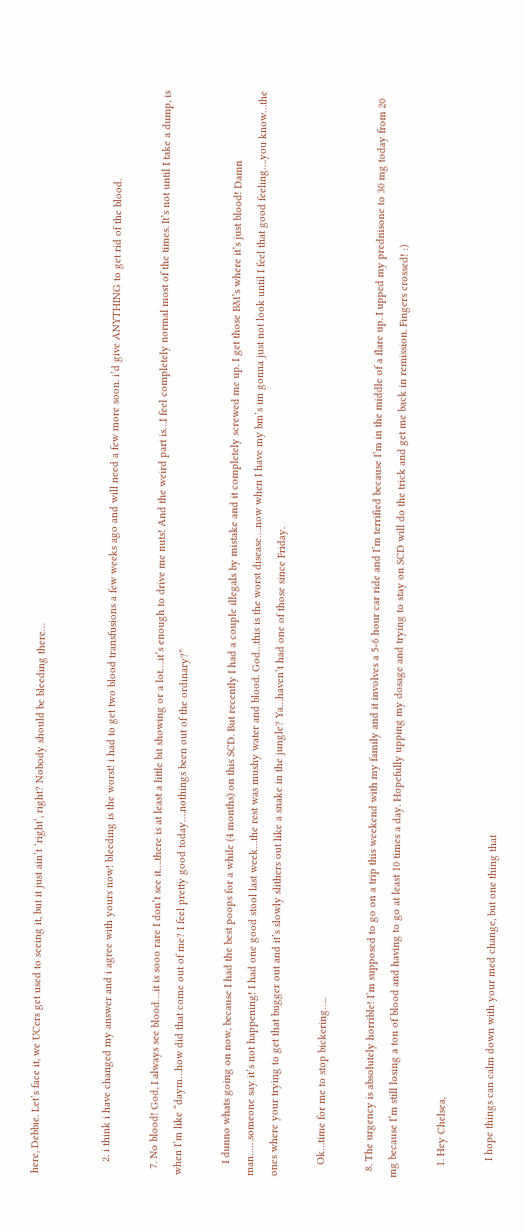here, Debbie. Let’s face it, we UCers get used to seeing it, but it just ain’t ‘right’, right? Nobody should be bleeding there…


    2. i think i have changed my answer and i agree with yours now! bleeding is the worst! i had to get two blood transfusions a few weeks ago and will need a few more soon. i’d give ANYTHING to get rid of the blood.

  7. No blood! God, I always see blood….it is sooo rare I don’t see it….there is at least a little bit showing or a lot….it’s enough to drive me nuts! And the weird part is…I feel completely normal most of the times. It’s not until I take a dump, is when I’m like “daym…how did that come out of me? I feel pretty good today….nothings been out of the ordinary?”

    I dunno whats going on now, because I had the best poops for a while (4 months) on this SCD. But recently I had a couple illegals by mistake and it completely screwed me up. I get those BM’s where it’s just blood! Damn man……someone say it’s not happening! I had one good stool last week…the rest was mushy water and blood. God…this is the worst disease….now when I have my bm’s im gonna just not look until I feel that good feeling….you know…the ones where your trying to get that bugger out and it’s slowly slithers out like a snake in the jungle? Ya…haven’t had one of those since Friday.

    Ok…time for me to stop bickering…..

  8. The urgency is absolutely horrible! I’m supposed to go on a trip this weekend with my family and it involves a 5-6 hour car ride and I’m terrified because I’m in the middle of a flare up. I upped my prednisone to 30 mg today from 20 mg because I’m still losing a ton of blood and having to go at least 10 times a day. Hopefully upping my dosage and trying to stay on SCD will do the trick and get me back in remission. Fingers crossed! :)

    1. Hey Chelsea,

      I hope things can calm down with your med change, but one thing that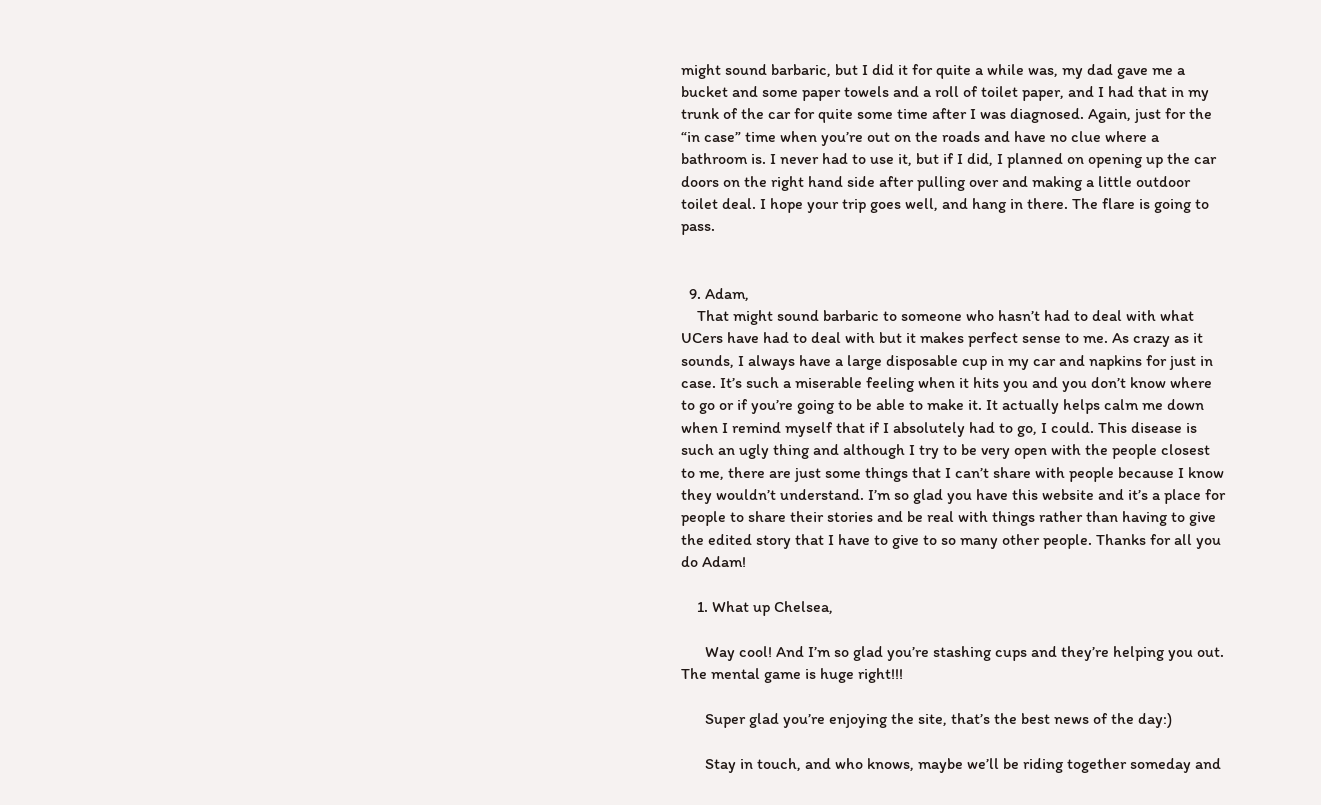might sound barbaric, but I did it for quite a while was, my dad gave me a bucket and some paper towels and a roll of toilet paper, and I had that in my trunk of the car for quite some time after I was diagnosed. Again, just for the “in case” time when you’re out on the roads and have no clue where a bathroom is. I never had to use it, but if I did, I planned on opening up the car doors on the right hand side after pulling over and making a little outdoor toilet deal. I hope your trip goes well, and hang in there. The flare is going to pass.


  9. Adam,
    That might sound barbaric to someone who hasn’t had to deal with what UCers have had to deal with but it makes perfect sense to me. As crazy as it sounds, I always have a large disposable cup in my car and napkins for just in case. It’s such a miserable feeling when it hits you and you don’t know where to go or if you’re going to be able to make it. It actually helps calm me down when I remind myself that if I absolutely had to go, I could. This disease is such an ugly thing and although I try to be very open with the people closest to me, there are just some things that I can’t share with people because I know they wouldn’t understand. I’m so glad you have this website and it’s a place for people to share their stories and be real with things rather than having to give the edited story that I have to give to so many other people. Thanks for all you do Adam!

    1. What up Chelsea,

      Way cool! And I’m so glad you’re stashing cups and they’re helping you out. The mental game is huge right!!!

      Super glad you’re enjoying the site, that’s the best news of the day:)

      Stay in touch, and who knows, maybe we’ll be riding together someday and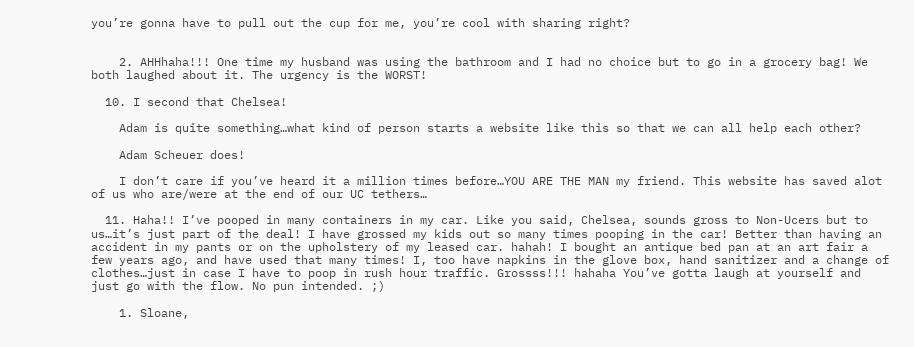you’re gonna have to pull out the cup for me, you’re cool with sharing right?


    2. AHHhaha!!! One time my husband was using the bathroom and I had no choice but to go in a grocery bag! We both laughed about it. The urgency is the WORST!

  10. I second that Chelsea!

    Adam is quite something…what kind of person starts a website like this so that we can all help each other?

    Adam Scheuer does!

    I don’t care if you’ve heard it a million times before…YOU ARE THE MAN my friend. This website has saved alot of us who are/were at the end of our UC tethers…

  11. Haha!! I’ve pooped in many containers in my car. Like you said, Chelsea, sounds gross to Non-Ucers but to us…it’s just part of the deal! I have grossed my kids out so many times pooping in the car! Better than having an accident in my pants or on the upholstery of my leased car. hahah! I bought an antique bed pan at an art fair a few years ago, and have used that many times! I, too have napkins in the glove box, hand sanitizer and a change of clothes…just in case I have to poop in rush hour traffic. Grossss!!! hahaha You’ve gotta laugh at yourself and just go with the flow. No pun intended. ;)

    1. Sloane,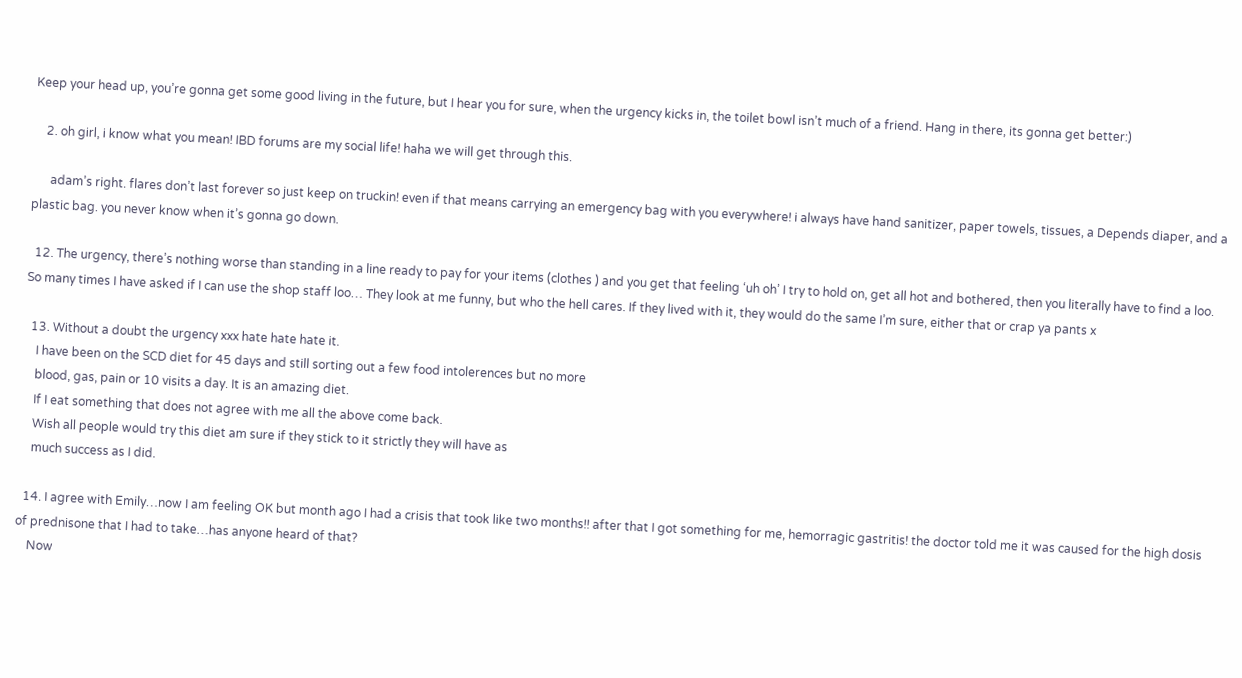Keep your head up, you’re gonna get some good living in the future, but I hear you for sure, when the urgency kicks in, the toilet bowl isn’t much of a friend. Hang in there, its gonna get better:)

    2. oh girl, i know what you mean! IBD forums are my social life! haha we will get through this.

      adam’s right. flares don’t last forever so just keep on truckin! even if that means carrying an emergency bag with you everywhere! i always have hand sanitizer, paper towels, tissues, a Depends diaper, and a plastic bag. you never know when it’s gonna go down.

  12. The urgency, there’s nothing worse than standing in a line ready to pay for your items (clothes ) and you get that feeling ‘uh oh’ I try to hold on, get all hot and bothered, then you literally have to find a loo. So many times I have asked if I can use the shop staff loo… They look at me funny, but who the hell cares. If they lived with it, they would do the same I’m sure, either that or crap ya pants x

  13. Without a doubt the urgency xxx hate hate hate it.
    I have been on the SCD diet for 45 days and still sorting out a few food intolerences but no more
    blood, gas, pain or 10 visits a day. It is an amazing diet.
    If I eat something that does not agree with me all the above come back.
    Wish all people would try this diet am sure if they stick to it strictly they will have as
    much success as I did.

  14. I agree with Emily…now I am feeling OK but month ago I had a crisis that took like two months!! after that I got something for me, hemorragic gastritis! the doctor told me it was caused for the high dosis of prednisone that I had to take…has anyone heard of that?
    Now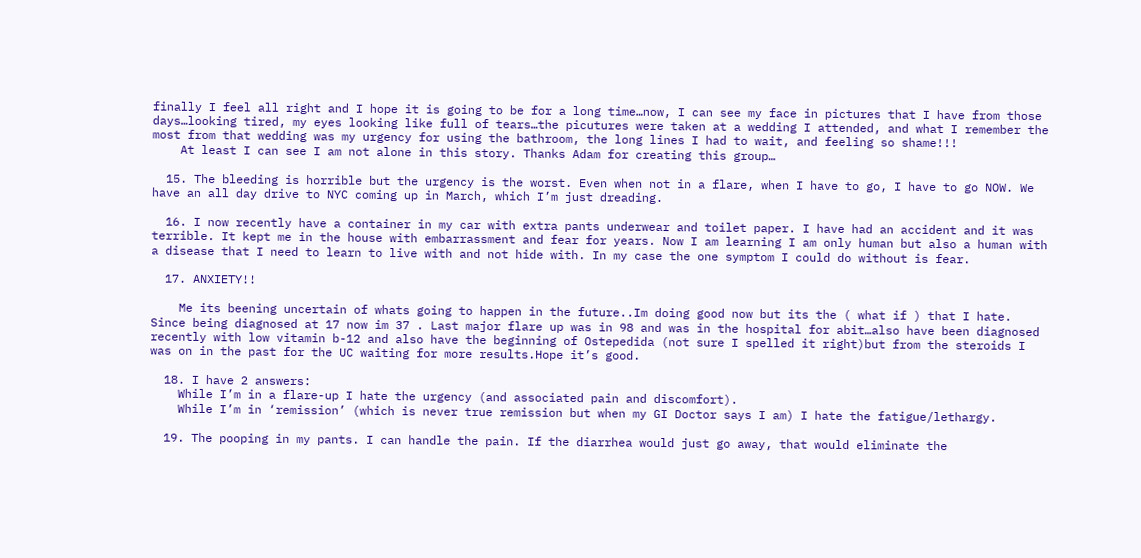finally I feel all right and I hope it is going to be for a long time…now, I can see my face in pictures that I have from those days…looking tired, my eyes looking like full of tears…the picutures were taken at a wedding I attended, and what I remember the most from that wedding was my urgency for using the bathroom, the long lines I had to wait, and feeling so shame!!!
    At least I can see I am not alone in this story. Thanks Adam for creating this group…

  15. The bleeding is horrible but the urgency is the worst. Even when not in a flare, when I have to go, I have to go NOW. We have an all day drive to NYC coming up in March, which I’m just dreading.

  16. I now recently have a container in my car with extra pants underwear and toilet paper. I have had an accident and it was terrible. It kept me in the house with embarrassment and fear for years. Now I am learning I am only human but also a human with a disease that I need to learn to live with and not hide with. In my case the one symptom I could do without is fear.

  17. ANXIETY!!

    Me its beening uncertain of whats going to happen in the future..Im doing good now but its the ( what if ) that I hate. Since being diagnosed at 17 now im 37 . Last major flare up was in 98 and was in the hospital for abit…also have been diagnosed recently with low vitamin b-12 and also have the beginning of Ostepedida (not sure I spelled it right)but from the steroids I was on in the past for the UC waiting for more results.Hope it’s good.

  18. I have 2 answers:
    While I’m in a flare-up I hate the urgency (and associated pain and discomfort).
    While I’m in ‘remission’ (which is never true remission but when my GI Doctor says I am) I hate the fatigue/lethargy.

  19. The pooping in my pants. I can handle the pain. If the diarrhea would just go away, that would eliminate the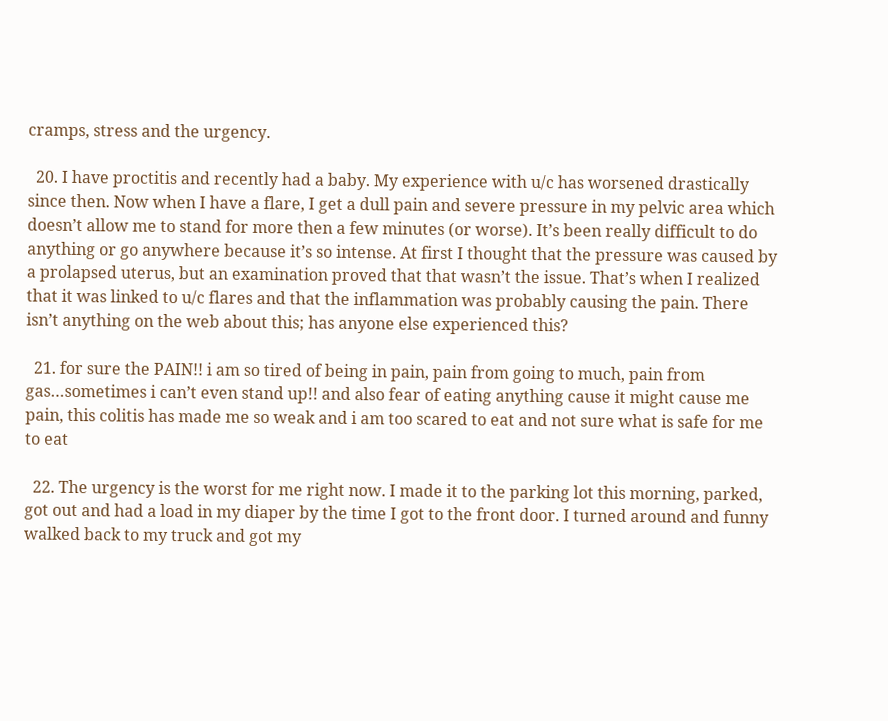cramps, stress and the urgency.

  20. I have proctitis and recently had a baby. My experience with u/c has worsened drastically since then. Now when I have a flare, I get a dull pain and severe pressure in my pelvic area which doesn’t allow me to stand for more then a few minutes (or worse). It’s been really difficult to do anything or go anywhere because it’s so intense. At first I thought that the pressure was caused by a prolapsed uterus, but an examination proved that that wasn’t the issue. That’s when I realized that it was linked to u/c flares and that the inflammation was probably causing the pain. There isn’t anything on the web about this; has anyone else experienced this?

  21. for sure the PAIN!! i am so tired of being in pain, pain from going to much, pain from gas…sometimes i can’t even stand up!! and also fear of eating anything cause it might cause me pain, this colitis has made me so weak and i am too scared to eat and not sure what is safe for me to eat

  22. The urgency is the worst for me right now. I made it to the parking lot this morning, parked, got out and had a load in my diaper by the time I got to the front door. I turned around and funny walked back to my truck and got my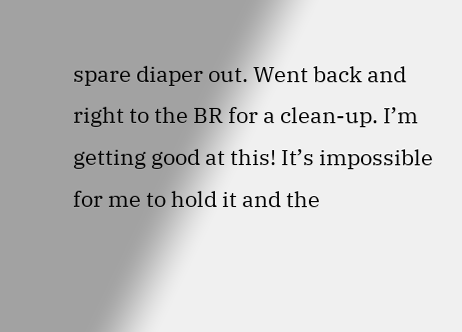spare diaper out. Went back and right to the BR for a clean-up. I’m getting good at this! It’s impossible for me to hold it and the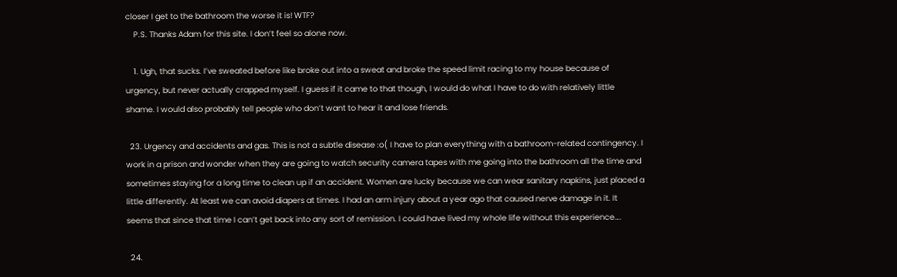closer I get to the bathroom the worse it is! WTF?
    P.S. Thanks Adam for this site. I don’t feel so alone now.

    1. Ugh, that sucks. I’ve sweated before like broke out into a sweat and broke the speed limit racing to my house because of urgency, but never actually crapped myself. I guess if it came to that though, I would do what I have to do with relatively little shame. I would also probably tell people who don’t want to hear it and lose friends.

  23. Urgency and accidents and gas. This is not a subtle disease :o( I have to plan everything with a bathroom-related contingency. I work in a prison and wonder when they are going to watch security camera tapes with me going into the bathroom all the time and sometimes staying for a long time to clean up if an accident. Women are lucky because we can wear sanitary napkins, just placed a little differently. At least we can avoid diapers at times. I had an arm injury about a year ago that caused nerve damage in it. It seems that since that time I can’t get back into any sort of remission. I could have lived my whole life without this experience….

  24.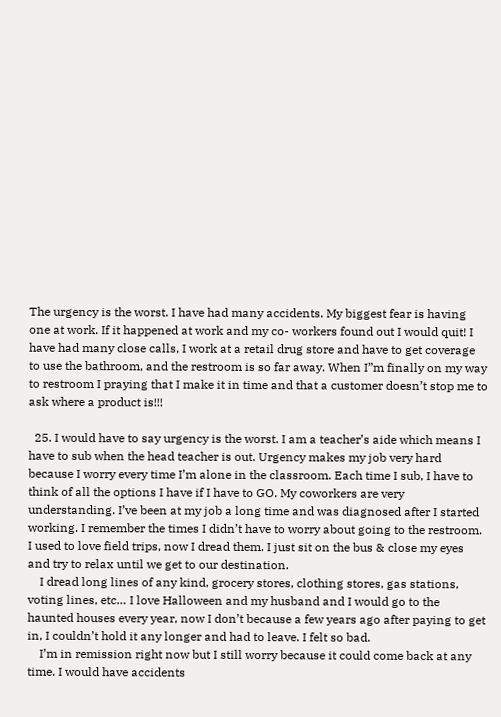The urgency is the worst. I have had many accidents. My biggest fear is having one at work. If it happened at work and my co- workers found out I would quit! I have had many close calls, I work at a retail drug store and have to get coverage to use the bathroom, and the restroom is so far away. When I”m finally on my way to restroom I praying that I make it in time and that a customer doesn’t stop me to ask where a product is!!!

  25. I would have to say urgency is the worst. I am a teacher’s aide which means I have to sub when the head teacher is out. Urgency makes my job very hard because I worry every time I’m alone in the classroom. Each time I sub, I have to think of all the options I have if I have to GO. My coworkers are very understanding. I’ve been at my job a long time and was diagnosed after I started working. I remember the times I didn’t have to worry about going to the restroom. I used to love field trips, now I dread them. I just sit on the bus & close my eyes and try to relax until we get to our destination.
    I dread long lines of any kind, grocery stores, clothing stores, gas stations, voting lines, etc… I love Halloween and my husband and I would go to the haunted houses every year, now I don’t because a few years ago after paying to get in, I couldn’t hold it any longer and had to leave. I felt so bad.
    I’m in remission right now but I still worry because it could come back at any time. I would have accidents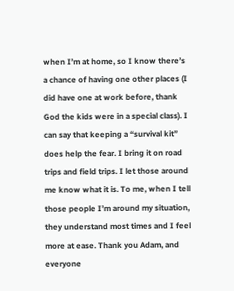when I’m at home, so I know there’s a chance of having one other places (I did have one at work before, thank God the kids were in a special class). I can say that keeping a “survival kit” does help the fear. I bring it on road trips and field trips. I let those around me know what it is. To me, when I tell those people I’m around my situation, they understand most times and I feel more at ease. Thank you Adam, and everyone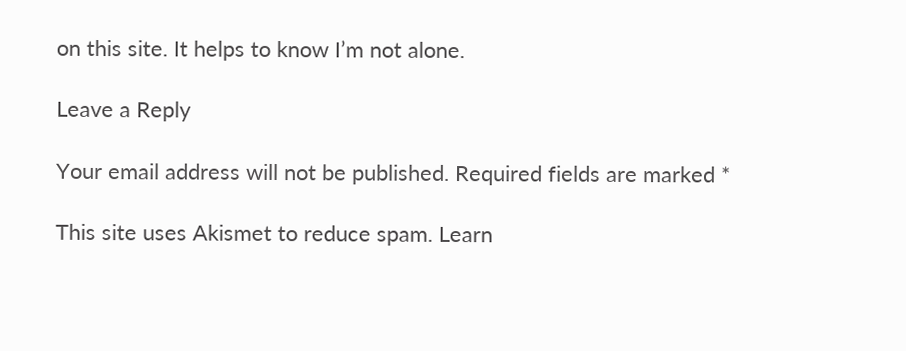on this site. It helps to know I’m not alone.

Leave a Reply

Your email address will not be published. Required fields are marked *

This site uses Akismet to reduce spam. Learn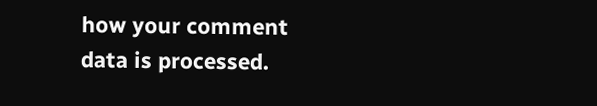how your comment data is processed.